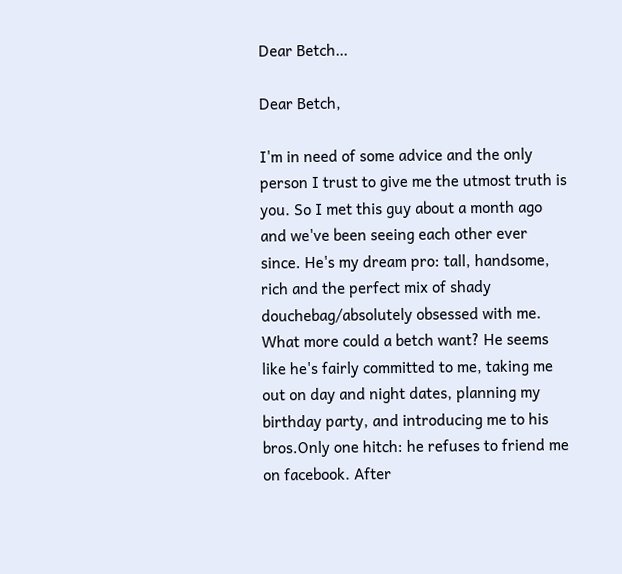Dear Betch…

Dear Betch,

I'm in need of some advice and the only person I trust to give me the utmost truth is you. So I met this guy about a month ago and we've been seeing each other ever since. He's my dream pro: tall, handsome, rich and the perfect mix of shady douchebag/absolutely obsessed with me. What more could a betch want? He seems like he's fairly committed to me, taking me out on day and night dates, planning my birthday party, and introducing me to his bros.Only one hitch: he refuses to friend me on facebook. After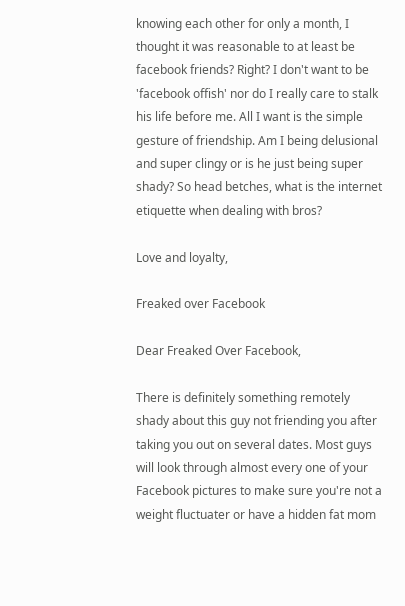knowing each other for only a month, I thought it was reasonable to at least be facebook friends? Right? I don't want to be 'facebook offish' nor do I really care to stalk his life before me. All I want is the simple gesture of friendship. Am I being delusional and super clingy or is he just being super shady? So head betches, what is the internet etiquette when dealing with bros?

Love and loyalty,

Freaked over Facebook

Dear Freaked Over Facebook,

There is definitely something remotely shady about this guy not friending you after taking you out on several dates. Most guys will look through almost every one of your Facebook pictures to make sure you're not a weight fluctuater or have a hidden fat mom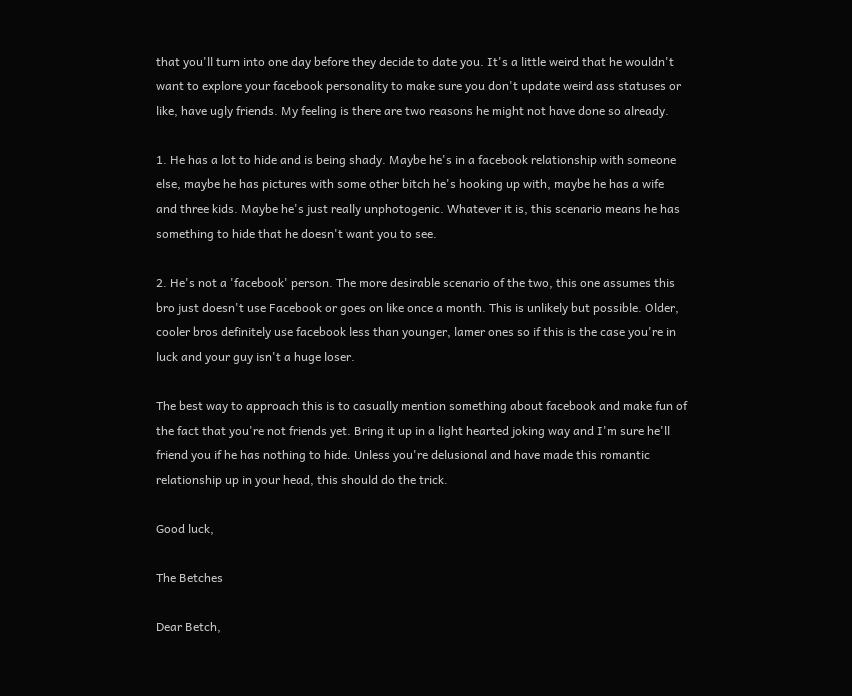that you'll turn into one day before they decide to date you. It's a little weird that he wouldn't want to explore your facebook personality to make sure you don't update weird ass statuses or like, have ugly friends. My feeling is there are two reasons he might not have done so already.

1. He has a lot to hide and is being shady. Maybe he's in a facebook relationship with someone else, maybe he has pictures with some other bitch he's hooking up with, maybe he has a wife and three kids. Maybe he's just really unphotogenic. Whatever it is, this scenario means he has something to hide that he doesn't want you to see.

2. He's not a 'facebook' person. The more desirable scenario of the two, this one assumes this bro just doesn't use Facebook or goes on like once a month. This is unlikely but possible. Older, cooler bros definitely use facebook less than younger, lamer ones so if this is the case you're in luck and your guy isn't a huge loser.

The best way to approach this is to casually mention something about facebook and make fun of the fact that you're not friends yet. Bring it up in a light hearted joking way and I'm sure he'll friend you if he has nothing to hide. Unless you're delusional and have made this romantic relationship up in your head, this should do the trick.

Good luck,

The Betches

Dear Betch,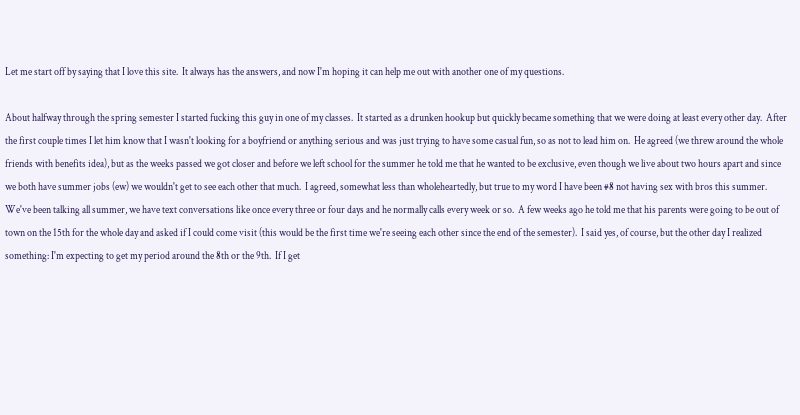Let me start off by saying that I love this site.  It always has the answers, and now I'm hoping it can help me out with another one of my questions.

About halfway through the spring semester I started fucking this guy in one of my classes.  It started as a drunken hookup but quickly became something that we were doing at least every other day.  After the first couple times I let him know that I wasn't looking for a boyfriend or anything serious and was just trying to have some casual fun, so as not to lead him on.  He agreed (we threw around the whole friends with benefits idea), but as the weeks passed we got closer and before we left school for the summer he told me that he wanted to be exclusive, even though we live about two hours apart and since we both have summer jobs (ew) we wouldn't get to see each other that much.  I agreed, somewhat less than wholeheartedly, but true to my word I have been #8 not having sex with bros this summer.  We've been talking all summer, we have text conversations like once every three or four days and he normally calls every week or so.  A few weeks ago he told me that his parents were going to be out of town on the 15th for the whole day and asked if I could come visit (this would be the first time we're seeing each other since the end of the semester).  I said yes, of course, but the other day I realized something: I'm expecting to get my period around the 8th or the 9th.  If I get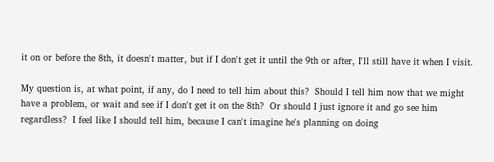it on or before the 8th, it doesn't matter, but if I don't get it until the 9th or after, I'll still have it when I visit.

My question is, at what point, if any, do I need to tell him about this?  Should I tell him now that we might have a problem, or wait and see if I don't get it on the 8th?  Or should I just ignore it and go see him regardless?  I feel like I should tell him, because I can't imagine he's planning on doing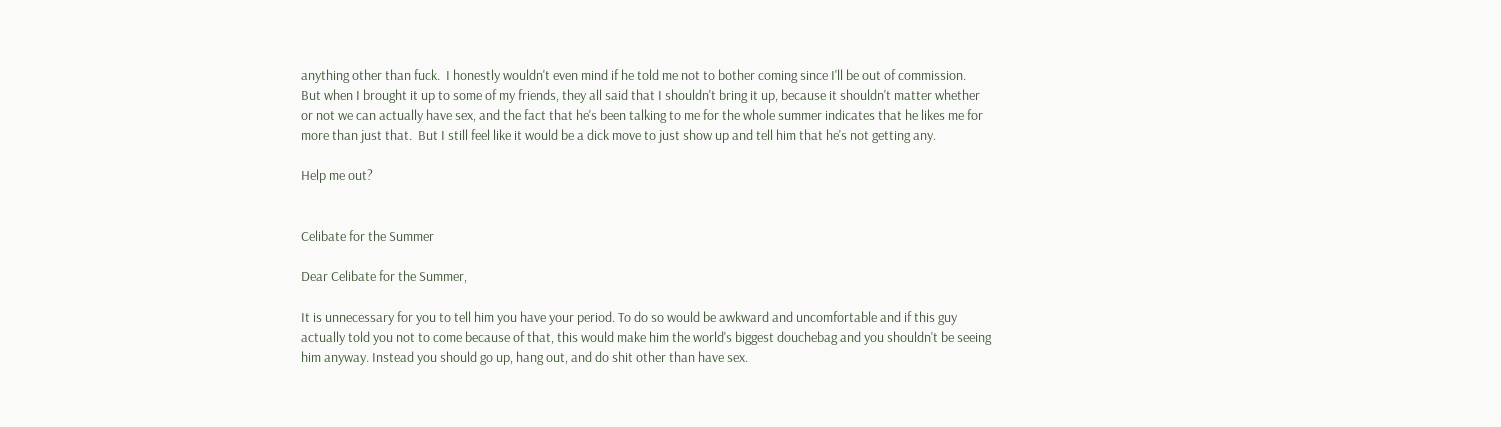anything other than fuck.  I honestly wouldn't even mind if he told me not to bother coming since I'll be out of commission.  But when I brought it up to some of my friends, they all said that I shouldn't bring it up, because it shouldn't matter whether or not we can actually have sex, and the fact that he's been talking to me for the whole summer indicates that he likes me for more than just that.  But I still feel like it would be a dick move to just show up and tell him that he's not getting any.

Help me out?


Celibate for the Summer

Dear Celibate for the Summer,

It is unnecessary for you to tell him you have your period. To do so would be awkward and uncomfortable and if this guy actually told you not to come because of that, this would make him the world's biggest douchebag and you shouldn't be seeing him anyway. Instead you should go up, hang out, and do shit other than have sex.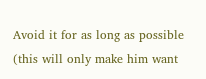Avoid it for as long as possible (this will only make him want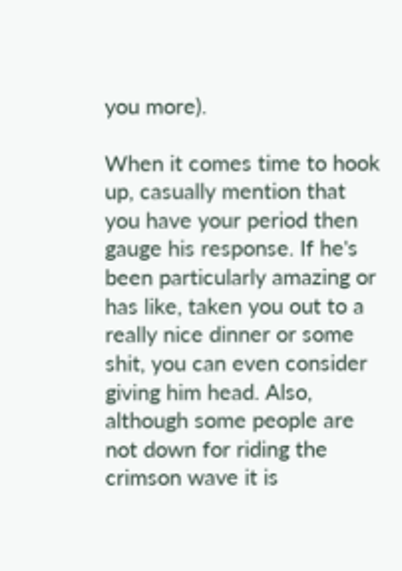you more).

When it comes time to hook up, casually mention that you have your period then gauge his response. If he's been particularly amazing or has like, taken you out to a really nice dinner or some shit, you can even consider giving him head. Also, although some people are not down for riding the crimson wave it is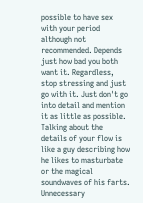possible to have sex with your period although not recommended. Depends just how bad you both want it. Regardless, stop stressing and just go with it. Just don't go into detail and mention it as little as possible. Talking about the details of your flow is like a guy describing how he likes to masturbate or the magical soundwaves of his farts. Unnecessary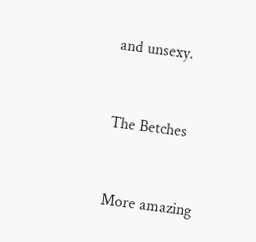and unsexy.


The Betches


More amazing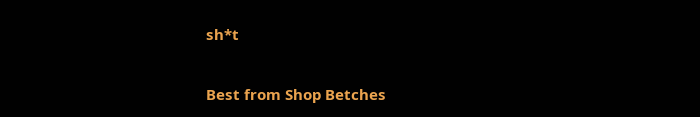sh*t

Best from Shop Betches